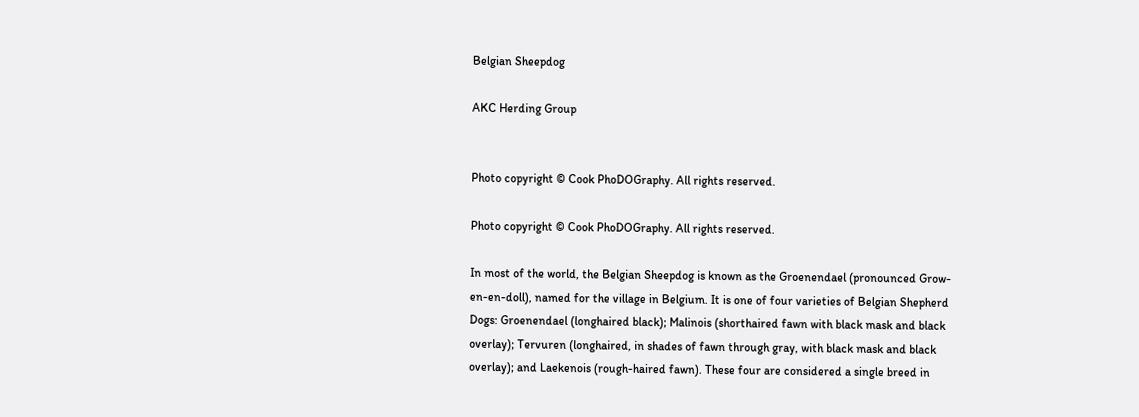Belgian Sheepdog

AKC Herding Group


Photo copyright © Cook PhoDOGraphy. All rights reserved.

Photo copyright © Cook PhoDOGraphy. All rights reserved.

In most of the world, the Belgian Sheepdog is known as the Groenendael (pronounced Grow-en-en-doll), named for the village in Belgium. It is one of four varieties of Belgian Shepherd Dogs: Groenendael (longhaired black); Malinois (shorthaired fawn with black mask and black overlay); Tervuren (longhaired, in shades of fawn through gray, with black mask and black overlay); and Laekenois (rough-haired fawn). These four are considered a single breed in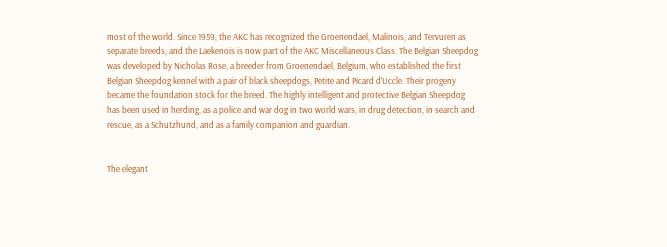most of the world. Since 1959, the AKC has recognized the Groenendael, Malinois, and Tervuren as separate breeds, and the Laekenois is now part of the AKC Miscellaneous Class. The Belgian Sheepdog was developed by Nicholas Rose, a breeder from Groenendael, Belgium, who established the first Belgian Sheepdog kennel with a pair of black sheepdogs, Petite and Picard d’Uccle. Their progeny became the foundation stock for the breed. The highly intelligent and protective Belgian Sheepdog has been used in herding, as a police and war dog in two world wars, in drug detection, in search and rescue, as a Schutzhund, and as a family companion and guardian.


The elegant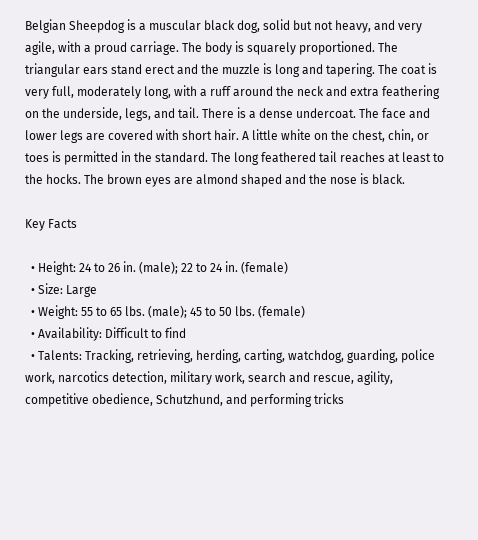Belgian Sheepdog is a muscular black dog, solid but not heavy, and very agile, with a proud carriage. The body is squarely proportioned. The triangular ears stand erect and the muzzle is long and tapering. The coat is very full, moderately long, with a ruff around the neck and extra feathering on the underside, legs, and tail. There is a dense undercoat. The face and lower legs are covered with short hair. A little white on the chest, chin, or toes is permitted in the standard. The long feathered tail reaches at least to the hocks. The brown eyes are almond shaped and the nose is black.

Key Facts

  • Height: 24 to 26 in. (male); 22 to 24 in. (female)
  • Size: Large
  • Weight: 55 to 65 lbs. (male); 45 to 50 lbs. (female)
  • Availability: Difficult to find
  • Talents: Tracking, retrieving, herding, carting, watchdog, guarding, police work, narcotics detection, military work, search and rescue, agility, competitive obedience, Schutzhund, and performing tricks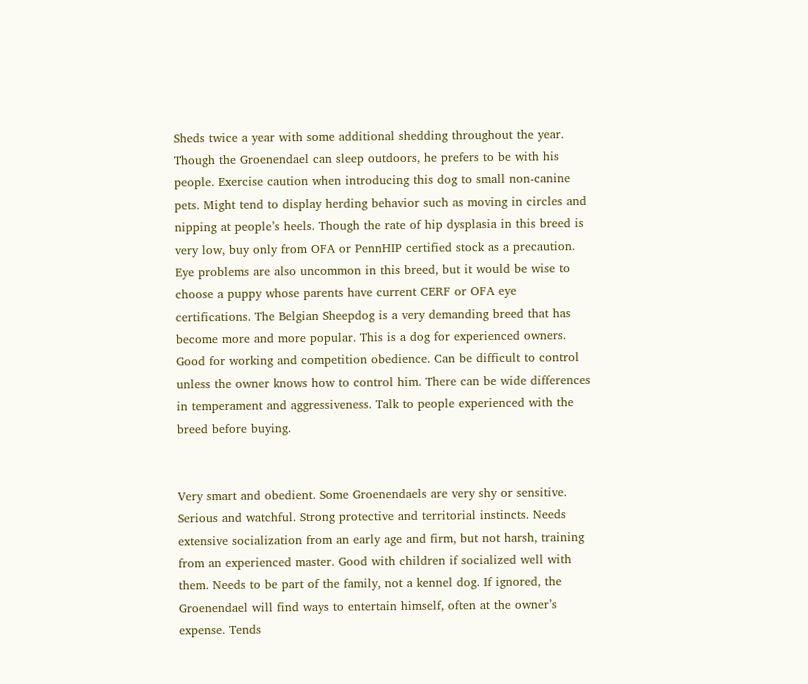Sheds twice a year with some additional shedding throughout the year. Though the Groenendael can sleep outdoors, he prefers to be with his people. Exercise caution when introducing this dog to small non-canine pets. Might tend to display herding behavior such as moving in circles and nipping at people’s heels. Though the rate of hip dysplasia in this breed is very low, buy only from OFA or PennHIP certified stock as a precaution. Eye problems are also uncommon in this breed, but it would be wise to choose a puppy whose parents have current CERF or OFA eye certifications. The Belgian Sheepdog is a very demanding breed that has become more and more popular. This is a dog for experienced owners. Good for working and competition obedience. Can be difficult to control unless the owner knows how to control him. There can be wide differences in temperament and aggressiveness. Talk to people experienced with the breed before buying.


Very smart and obedient. Some Groenendaels are very shy or sensitive. Serious and watchful. Strong protective and territorial instincts. Needs extensive socialization from an early age and firm, but not harsh, training from an experienced master. Good with children if socialized well with them. Needs to be part of the family, not a kennel dog. If ignored, the Groenendael will find ways to entertain himself, often at the owner’s expense. Tends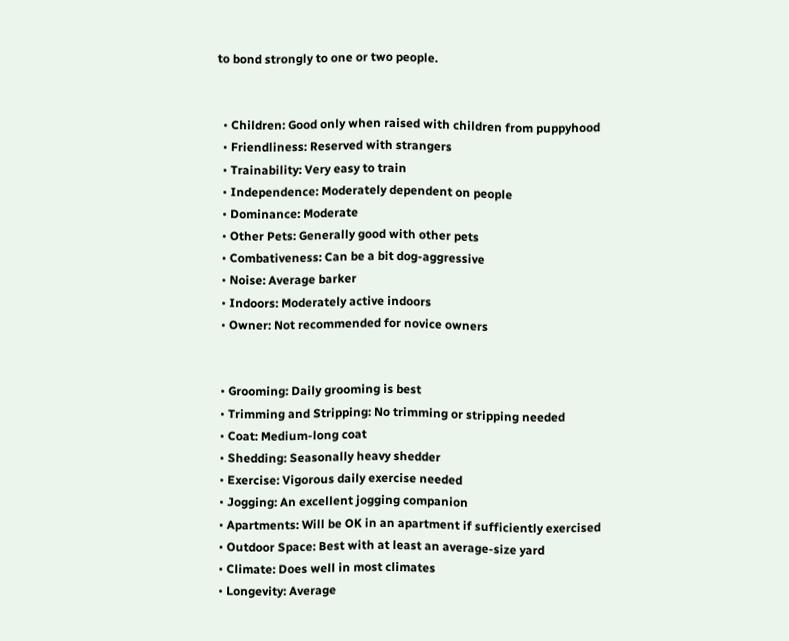to bond strongly to one or two people.


  • Children: Good only when raised with children from puppyhood
  • Friendliness: Reserved with strangers
  • Trainability: Very easy to train
  • Independence: Moderately dependent on people
  • Dominance: Moderate
  • Other Pets: Generally good with other pets
  • Combativeness: Can be a bit dog-aggressive
  • Noise: Average barker
  • Indoors: Moderately active indoors
  • Owner: Not recommended for novice owners


  • Grooming: Daily grooming is best
  • Trimming and Stripping: No trimming or stripping needed
  • Coat: Medium-long coat
  • Shedding: Seasonally heavy shedder
  • Exercise: Vigorous daily exercise needed
  • Jogging: An excellent jogging companion
  • Apartments: Will be OK in an apartment if sufficiently exercised
  • Outdoor Space: Best with at least an average-size yard
  • Climate: Does well in most climates
  • Longevity: Average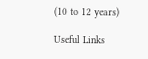(10 to 12 years)

Useful Links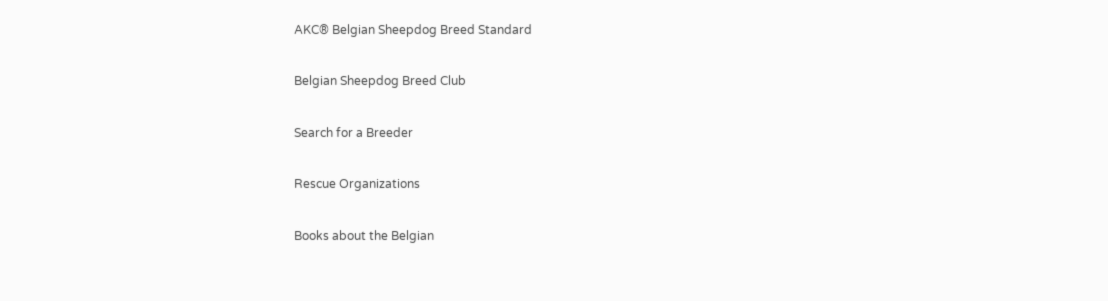AKC® Belgian Sheepdog Breed Standard

Belgian Sheepdog Breed Club

Search for a Breeder

Rescue Organizations

Books about the Belgian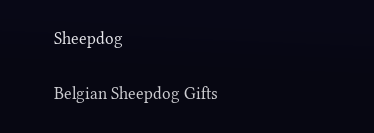Sheepdog

Belgian Sheepdog Gifts